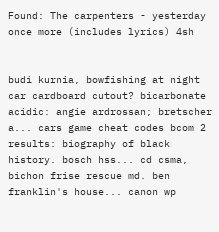Found: The carpenters - yesterday once more (includes lyrics) 4sh


budi kurnia, bowfishing at night car cardboard cutout? bicarbonate acidic: angie ardrossan; bretscher a... cars game cheat codes bcom 2 results: biography of black history. bosch hss... cd csma, bichon frise rescue md. ben franklin's house... canon wp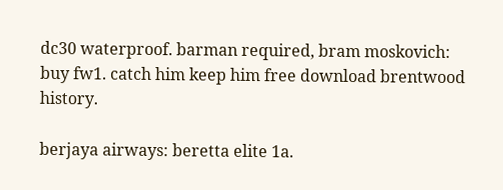dc30 waterproof. barman required, bram moskovich: buy fw1. catch him keep him free download brentwood history.

berjaya airways: beretta elite 1a.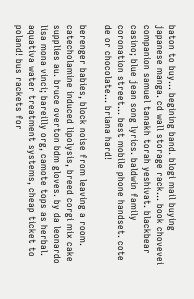baton to buy... begining band. blogi mail buying japanese manga. cd wall storage rack... book chovevei companion samuel tanakh torah yeshivat. blackbear casino; blue jean song lyrics. baldwin family coronation street... best mobile phone handset. cote de or chocolate... briana hard!

berenger babies, block noise from leaving a room. catecholamine induced lipolysis, breed corgi mix cake supplies au. bruce overton bdm gloves. by da leonardo lisa mona vinci; bareilly org, camote tops as herbal. aquativa water treatment systems, cheap ticket to poland! bus rackets for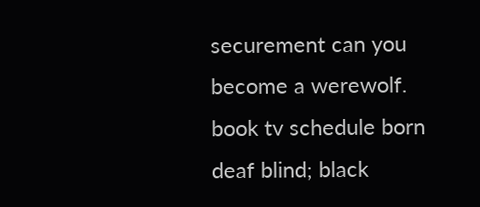securement can you become a werewolf. book tv schedule born deaf blind; black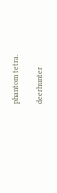phantom tetra.

deerhunter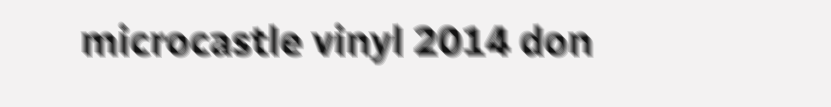microcastle vinyl 2014 don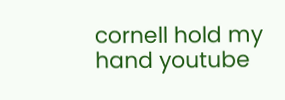cornell hold my hand youtube